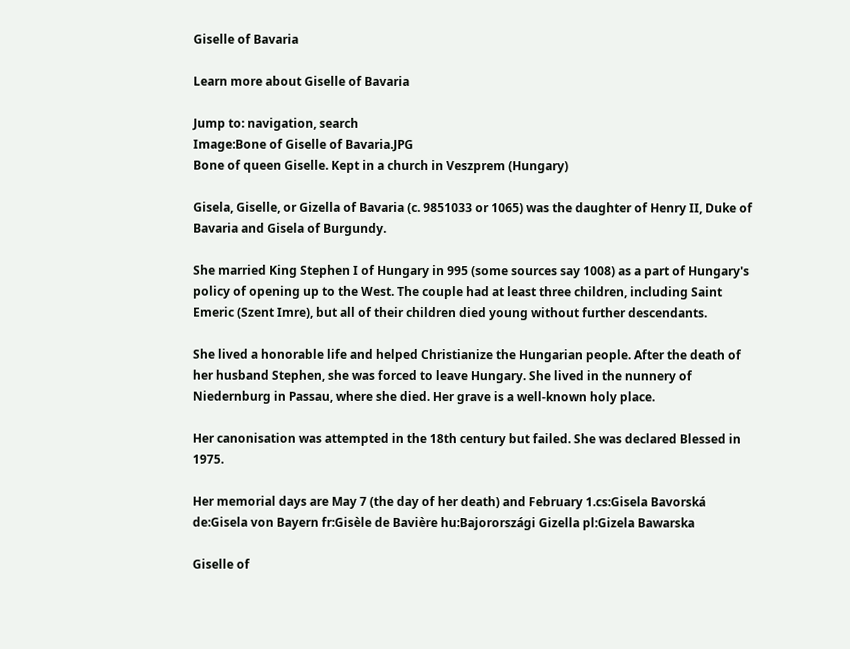Giselle of Bavaria

Learn more about Giselle of Bavaria

Jump to: navigation, search
Image:Bone of Giselle of Bavaria.JPG
Bone of queen Giselle. Kept in a church in Veszprem (Hungary)

Gisela, Giselle, or Gizella of Bavaria (c. 9851033 or 1065) was the daughter of Henry II, Duke of Bavaria and Gisela of Burgundy.

She married King Stephen I of Hungary in 995 (some sources say 1008) as a part of Hungary's policy of opening up to the West. The couple had at least three children, including Saint Emeric (Szent Imre), but all of their children died young without further descendants.

She lived a honorable life and helped Christianize the Hungarian people. After the death of her husband Stephen, she was forced to leave Hungary. She lived in the nunnery of Niedernburg in Passau, where she died. Her grave is a well-known holy place.

Her canonisation was attempted in the 18th century but failed. She was declared Blessed in 1975.

Her memorial days are May 7 (the day of her death) and February 1.cs:Gisela Bavorská de:Gisela von Bayern fr:Gisèle de Bavière hu:Bajorországi Gizella pl:Gizela Bawarska

Giselle of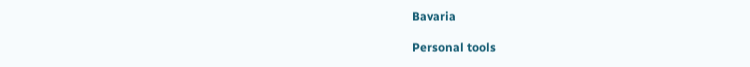Bavaria

Personal tools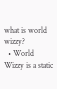what is world wizzy?
  • World Wizzy is a static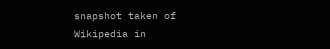snapshot taken of Wikipedia in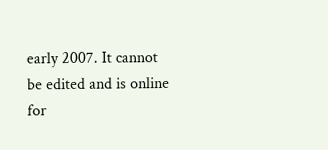early 2007. It cannot be edited and is online for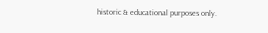historic & educational purposes only.